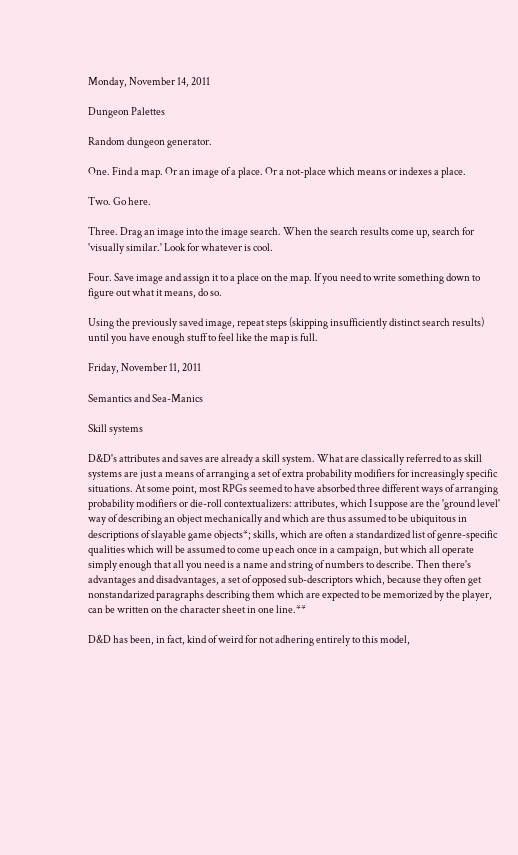Monday, November 14, 2011

Dungeon Palettes

Random dungeon generator.

One. Find a map. Or an image of a place. Or a not-place which means or indexes a place.

Two. Go here.

Three. Drag an image into the image search. When the search results come up, search for 'visually similar.' Look for whatever is cool.

Four. Save image and assign it to a place on the map. If you need to write something down to figure out what it means, do so.

Using the previously saved image, repeat steps (skipping insufficiently distinct search results) until you have enough stuff to feel like the map is full.

Friday, November 11, 2011

Semantics and Sea-Manics

Skill systems

D&D's attributes and saves are already a skill system. What are classically referred to as skill systems are just a means of arranging a set of extra probability modifiers for increasingly specific situations. At some point, most RPGs seemed to have absorbed three different ways of arranging probability modifiers or die-roll contextualizers: attributes, which I suppose are the 'ground level' way of describing an object mechanically and which are thus assumed to be ubiquitous in descriptions of slayable game objects*; skills, which are often a standardized list of genre-specific qualities which will be assumed to come up each once in a campaign, but which all operate simply enough that all you need is a name and string of numbers to describe. Then there's advantages and disadvantages, a set of opposed sub-descriptors which, because they often get nonstandarized paragraphs describing them which are expected to be memorized by the player, can be written on the character sheet in one line.**

D&D has been, in fact, kind of weird for not adhering entirely to this model,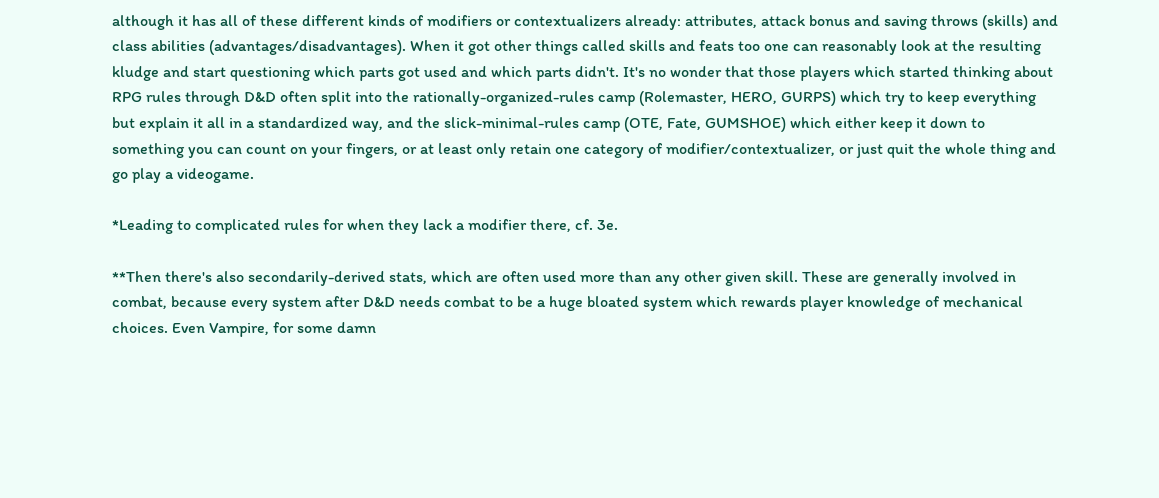although it has all of these different kinds of modifiers or contextualizers already: attributes, attack bonus and saving throws (skills) and class abilities (advantages/disadvantages). When it got other things called skills and feats too one can reasonably look at the resulting kludge and start questioning which parts got used and which parts didn't. It's no wonder that those players which started thinking about RPG rules through D&D often split into the rationally-organized-rules camp (Rolemaster, HERO, GURPS) which try to keep everything but explain it all in a standardized way, and the slick-minimal-rules camp (OTE, Fate, GUMSHOE) which either keep it down to something you can count on your fingers, or at least only retain one category of modifier/contextualizer, or just quit the whole thing and go play a videogame.

*Leading to complicated rules for when they lack a modifier there, cf. 3e.

**Then there's also secondarily-derived stats, which are often used more than any other given skill. These are generally involved in combat, because every system after D&D needs combat to be a huge bloated system which rewards player knowledge of mechanical choices. Even Vampire, for some damn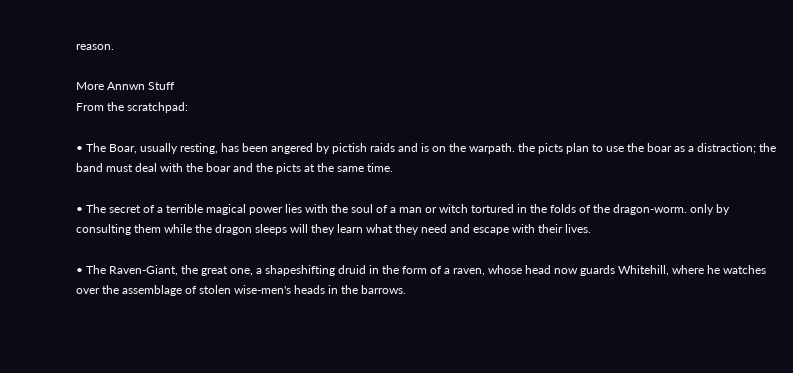reason.

More Annwn Stuff
From the scratchpad:

• The Boar, usually resting, has been angered by pictish raids and is on the warpath. the picts plan to use the boar as a distraction; the band must deal with the boar and the picts at the same time.

• The secret of a terrible magical power lies with the soul of a man or witch tortured in the folds of the dragon-worm. only by consulting them while the dragon sleeps will they learn what they need and escape with their lives.

• The Raven-Giant, the great one, a shapeshifting druid in the form of a raven, whose head now guards Whitehill, where he watches over the assemblage of stolen wise-men's heads in the barrows.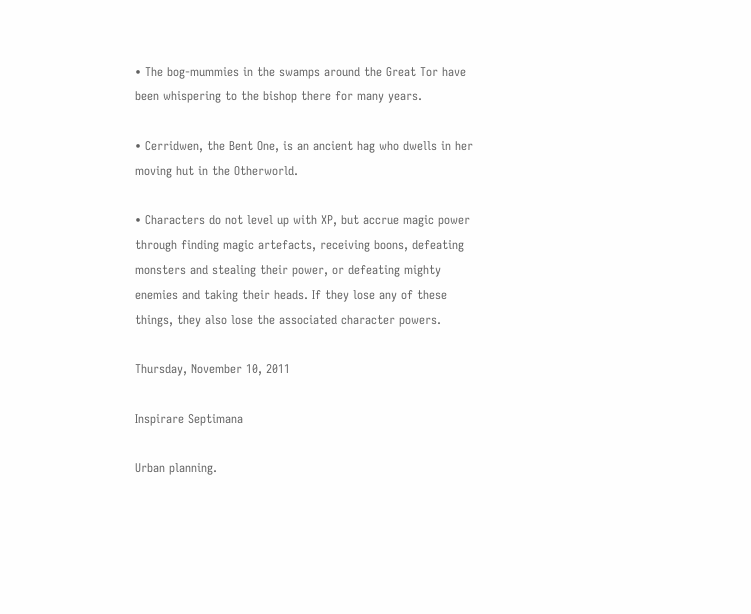• The bog-mummies in the swamps around the Great Tor have been whispering to the bishop there for many years.

• Cerridwen, the Bent One, is an ancient hag who dwells in her moving hut in the Otherworld.

• Characters do not level up with XP, but accrue magic power through finding magic artefacts, receiving boons, defeating monsters and stealing their power, or defeating mighty enemies and taking their heads. If they lose any of these things, they also lose the associated character powers.

Thursday, November 10, 2011

Inspirare Septimana

Urban planning.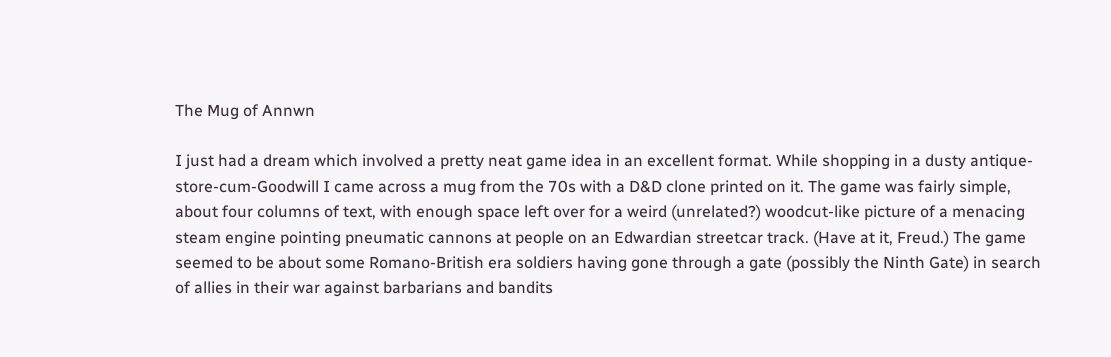The Mug of Annwn

I just had a dream which involved a pretty neat game idea in an excellent format. While shopping in a dusty antique-store-cum-Goodwill I came across a mug from the 70s with a D&D clone printed on it. The game was fairly simple, about four columns of text, with enough space left over for a weird (unrelated?) woodcut-like picture of a menacing steam engine pointing pneumatic cannons at people on an Edwardian streetcar track. (Have at it, Freud.) The game seemed to be about some Romano-British era soldiers having gone through a gate (possibly the Ninth Gate) in search of allies in their war against barbarians and bandits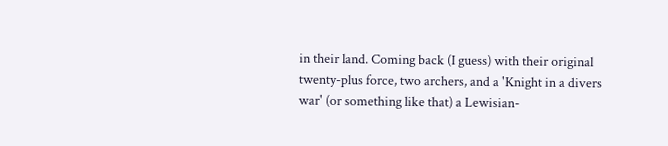in their land. Coming back (I guess) with their original twenty-plus force, two archers, and a 'Knight in a divers war' (or something like that) a Lewisian-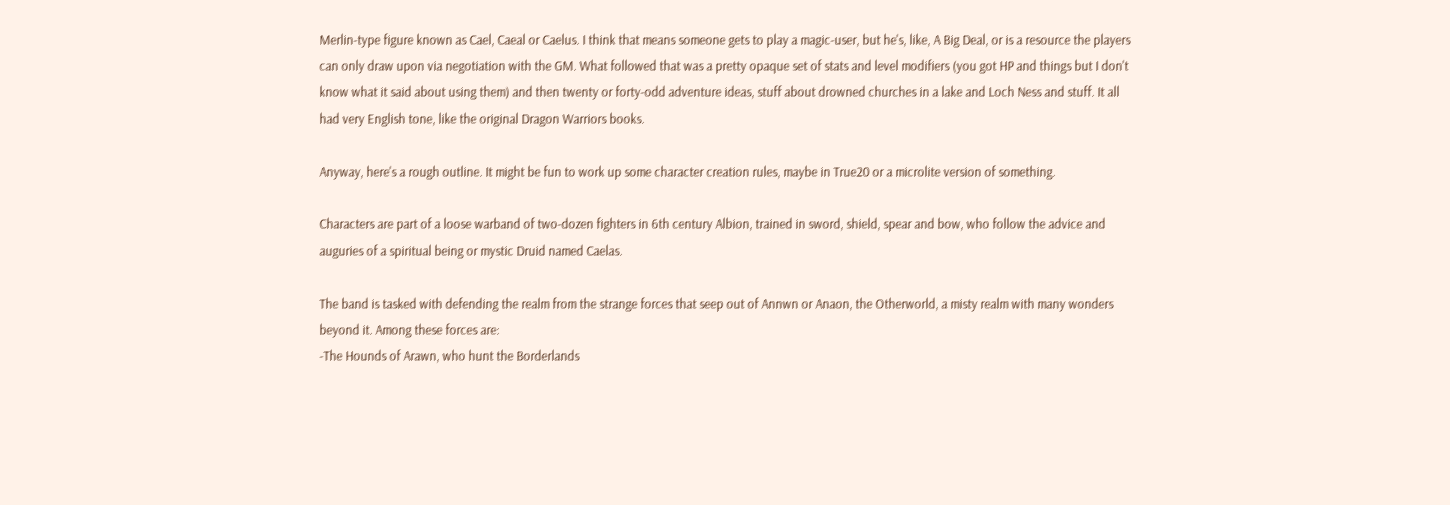Merlin-type figure known as Cael, Caeal or Caelus. I think that means someone gets to play a magic-user, but he's, like, A Big Deal, or is a resource the players can only draw upon via negotiation with the GM. What followed that was a pretty opaque set of stats and level modifiers (you got HP and things but I don't know what it said about using them) and then twenty or forty-odd adventure ideas, stuff about drowned churches in a lake and Loch Ness and stuff. It all had very English tone, like the original Dragon Warriors books.

Anyway, here's a rough outline. It might be fun to work up some character creation rules, maybe in True20 or a microlite version of something.

Characters are part of a loose warband of two-dozen fighters in 6th century Albion, trained in sword, shield, spear and bow, who follow the advice and auguries of a spiritual being or mystic Druid named Caelas.

The band is tasked with defending the realm from the strange forces that seep out of Annwn or Anaon, the Otherworld, a misty realm with many wonders beyond it. Among these forces are:
-The Hounds of Arawn, who hunt the Borderlands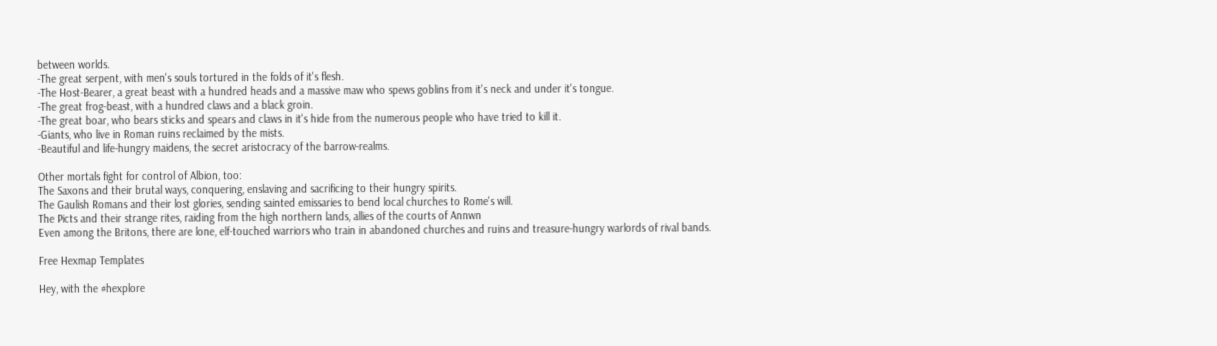between worlds.
-The great serpent, with men's souls tortured in the folds of it's flesh.
-The Host-Bearer, a great beast with a hundred heads and a massive maw who spews goblins from it's neck and under it's tongue.
-The great frog-beast, with a hundred claws and a black groin.
-The great boar, who bears sticks and spears and claws in it's hide from the numerous people who have tried to kill it.
-Giants, who live in Roman ruins reclaimed by the mists.
-Beautiful and life-hungry maidens, the secret aristocracy of the barrow-realms.

Other mortals fight for control of Albion, too:
The Saxons and their brutal ways, conquering, enslaving and sacrificing to their hungry spirits.
The Gaulish Romans and their lost glories, sending sainted emissaries to bend local churches to Rome's will.
The Picts and their strange rites, raiding from the high northern lands, allies of the courts of Annwn
Even among the Britons, there are lone, elf-touched warriors who train in abandoned churches and ruins and treasure-hungry warlords of rival bands.

Free Hexmap Templates

Hey, with the #hexplore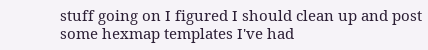stuff going on I figured I should clean up and post some hexmap templates I've had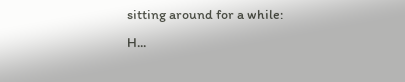sitting around for a while: H...